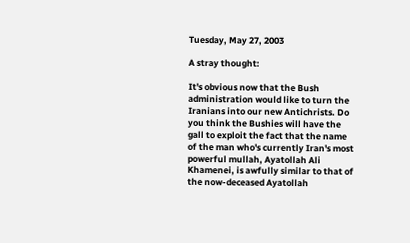Tuesday, May 27, 2003

A stray thought:

It's obvious now that the Bush administration would like to turn the Iranians into our new Antichrists. Do you think the Bushies will have the gall to exploit the fact that the name of the man who's currently Iran's most powerful mullah, Ayatollah Ali Khamenei, is awfully similar to that of the now-deceased Ayatollah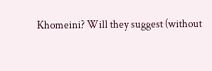Khomeini? Will they suggest (without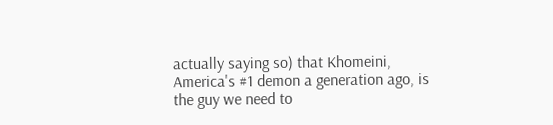actually saying so) that Khomeini, America's #1 demon a generation ago, is the guy we need to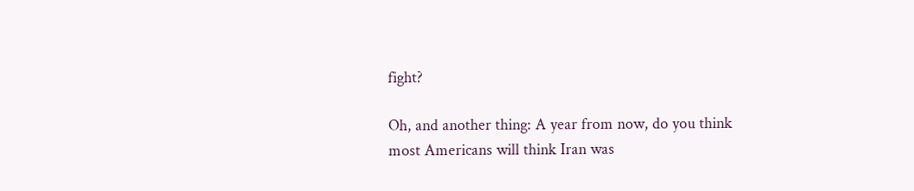fight?

Oh, and another thing: A year from now, do you think most Americans will think Iran was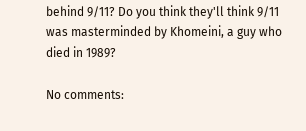behind 9/11? Do you think they'll think 9/11 was masterminded by Khomeini, a guy who died in 1989?

No comments: